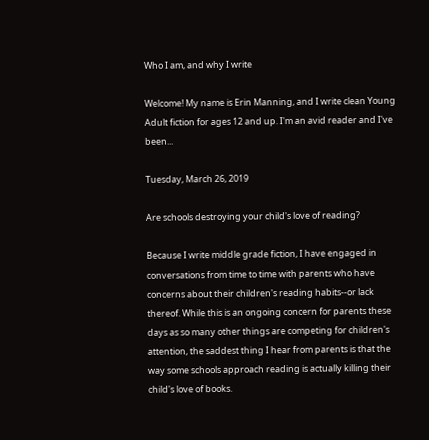Who I am, and why I write

Welcome! My name is Erin Manning, and I write clean Young Adult fiction for ages 12 and up. I'm an avid reader and I've been...

Tuesday, March 26, 2019

Are schools destroying your child's love of reading?

Because I write middle grade fiction, I have engaged in conversations from time to time with parents who have concerns about their children's reading habits--or lack thereof. While this is an ongoing concern for parents these days as so many other things are competing for children's attention, the saddest thing I hear from parents is that the way some schools approach reading is actually killing their child's love of books.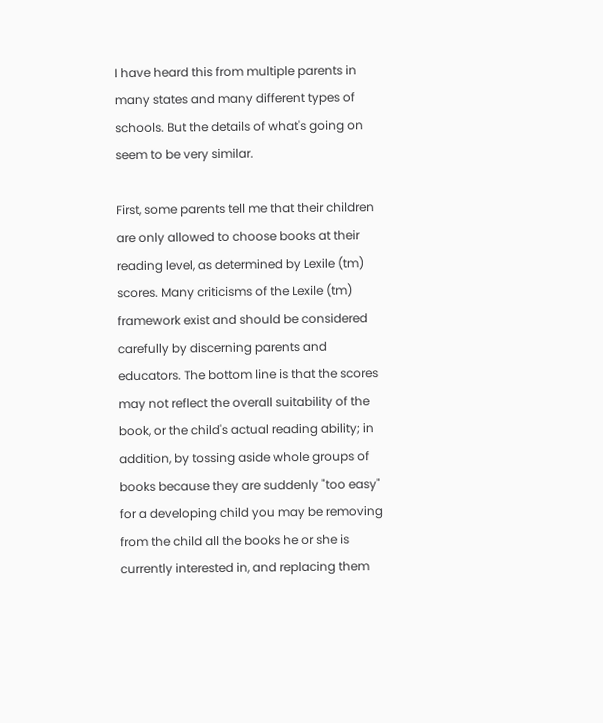I have heard this from multiple parents in many states and many different types of schools. But the details of what's going on seem to be very similar.

First, some parents tell me that their children are only allowed to choose books at their reading level, as determined by Lexile (tm) scores. Many criticisms of the Lexile (tm) framework exist and should be considered carefully by discerning parents and educators. The bottom line is that the scores may not reflect the overall suitability of the book, or the child's actual reading ability; in addition, by tossing aside whole groups of books because they are suddenly "too easy" for a developing child you may be removing from the child all the books he or she is currently interested in, and replacing them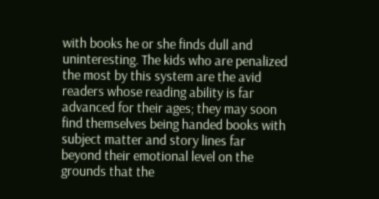with books he or she finds dull and uninteresting. The kids who are penalized the most by this system are the avid readers whose reading ability is far advanced for their ages; they may soon find themselves being handed books with subject matter and story lines far beyond their emotional level on the grounds that the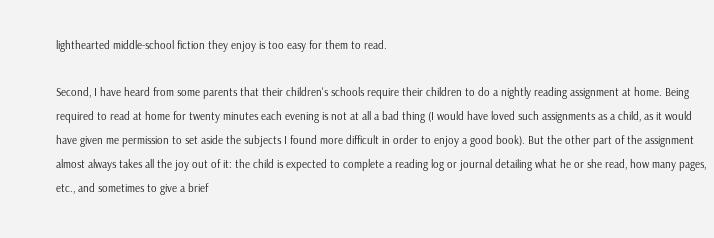lighthearted middle-school fiction they enjoy is too easy for them to read.

Second, I have heard from some parents that their children's schools require their children to do a nightly reading assignment at home. Being required to read at home for twenty minutes each evening is not at all a bad thing (I would have loved such assignments as a child, as it would have given me permission to set aside the subjects I found more difficult in order to enjoy a good book). But the other part of the assignment almost always takes all the joy out of it: the child is expected to complete a reading log or journal detailing what he or she read, how many pages, etc., and sometimes to give a brief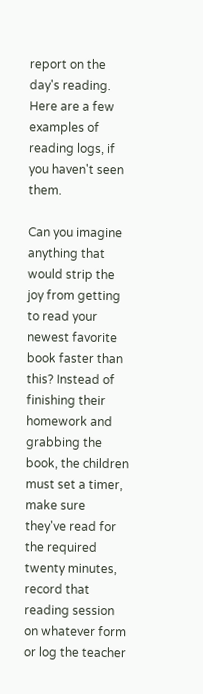report on the day's reading. Here are a few examples of reading logs, if you haven't seen them.

Can you imagine anything that would strip the joy from getting to read your newest favorite book faster than this? Instead of finishing their homework and grabbing the book, the children must set a timer, make sure they've read for the required twenty minutes, record that reading session on whatever form or log the teacher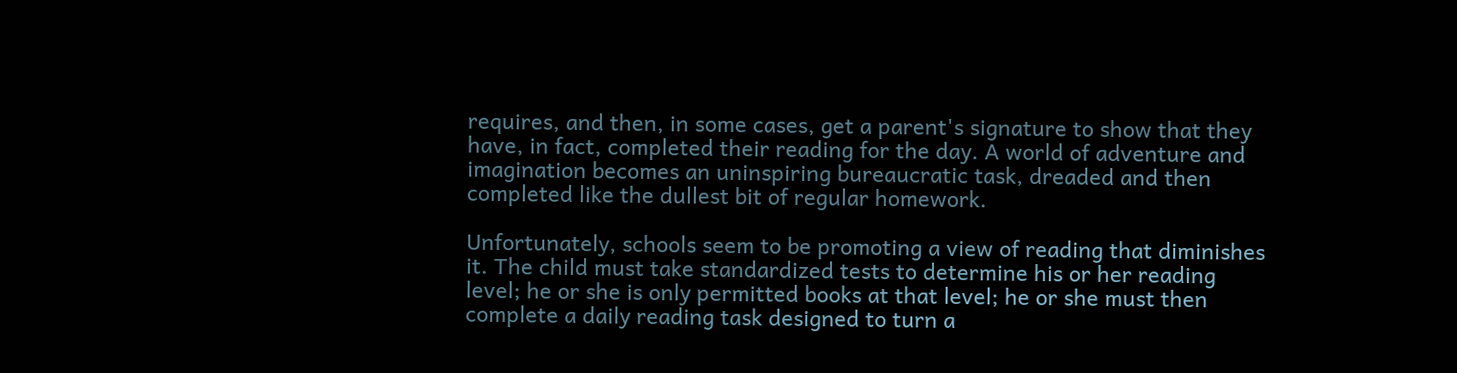requires, and then, in some cases, get a parent's signature to show that they have, in fact, completed their reading for the day. A world of adventure and imagination becomes an uninspiring bureaucratic task, dreaded and then completed like the dullest bit of regular homework.

Unfortunately, schools seem to be promoting a view of reading that diminishes it. The child must take standardized tests to determine his or her reading level; he or she is only permitted books at that level; he or she must then complete a daily reading task designed to turn a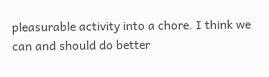pleasurable activity into a chore. I think we can and should do better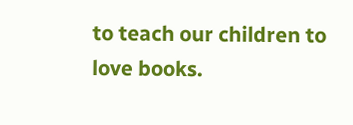to teach our children to love books.